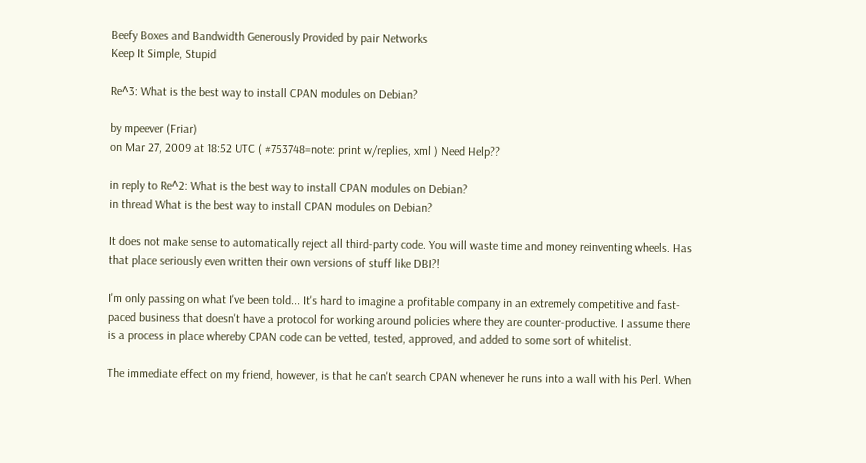Beefy Boxes and Bandwidth Generously Provided by pair Networks
Keep It Simple, Stupid

Re^3: What is the best way to install CPAN modules on Debian?

by mpeever (Friar)
on Mar 27, 2009 at 18:52 UTC ( #753748=note: print w/replies, xml ) Need Help??

in reply to Re^2: What is the best way to install CPAN modules on Debian?
in thread What is the best way to install CPAN modules on Debian?

It does not make sense to automatically reject all third-party code. You will waste time and money reinventing wheels. Has that place seriously even written their own versions of stuff like DBI?!

I'm only passing on what I've been told... It's hard to imagine a profitable company in an extremely competitive and fast-paced business that doesn't have a protocol for working around policies where they are counter-productive. I assume there is a process in place whereby CPAN code can be vetted, tested, approved, and added to some sort of whitelist.

The immediate effect on my friend, however, is that he can't search CPAN whenever he runs into a wall with his Perl. When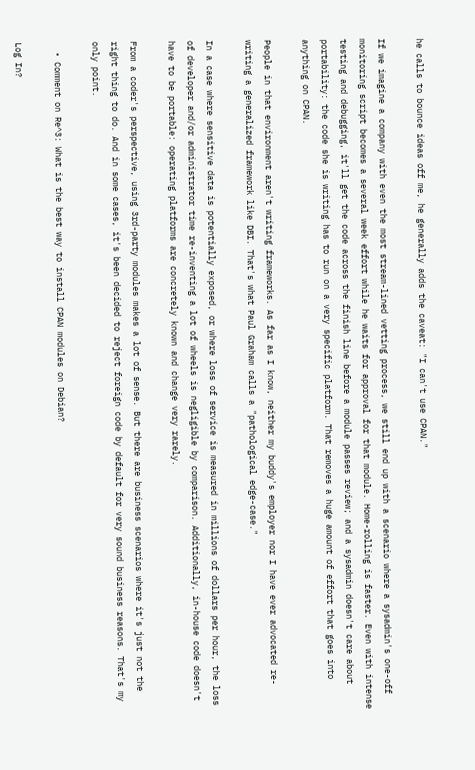he calls to bounce ideas off me, he generally adds the caveat: "I can't use CPAN."

If we imagine a company with even the most stream-lined vetting process, we still end up with a scenario where a sysadmin's one-off monitoring script becomes a several week effort while he waits for approval for that module. Home-rolling is faster. Even with intense testing and debugging, it'll get the code across the finish line before a module passes review; and a sysadmin doesn't care about portability: the code she is writing has to run on a very specific platform. That removes a huge amount of effort that goes into anything on CPAN.

People in that environment aren't writing frameworks. As far as I know, neither my buddy's employer nor I have ever advocated re-writing a generalized framework like DBI. That's what Paul Graham calls a "pathological edge-case."

In a case where sensitive data is potentially exposed, or where loss of service is measured in millions of dollars per hour, the loss of developer and/or administrator time re-inventing a lot of wheels is negligible by comparison. Additionally, in-house code doesn't have to be portable: operating platforms are concretely known and change very rarely.

From a coder's perspective, using 3rd-party modules makes a lot of sense. But there are business scenarios where it's just not the right thing to do. And in some cases, it's been decided to reject foreign code by default for very sound business reasons. That's my only point.

  • Comment on Re^3: What is the best way to install CPAN modules on Debian?

Log In?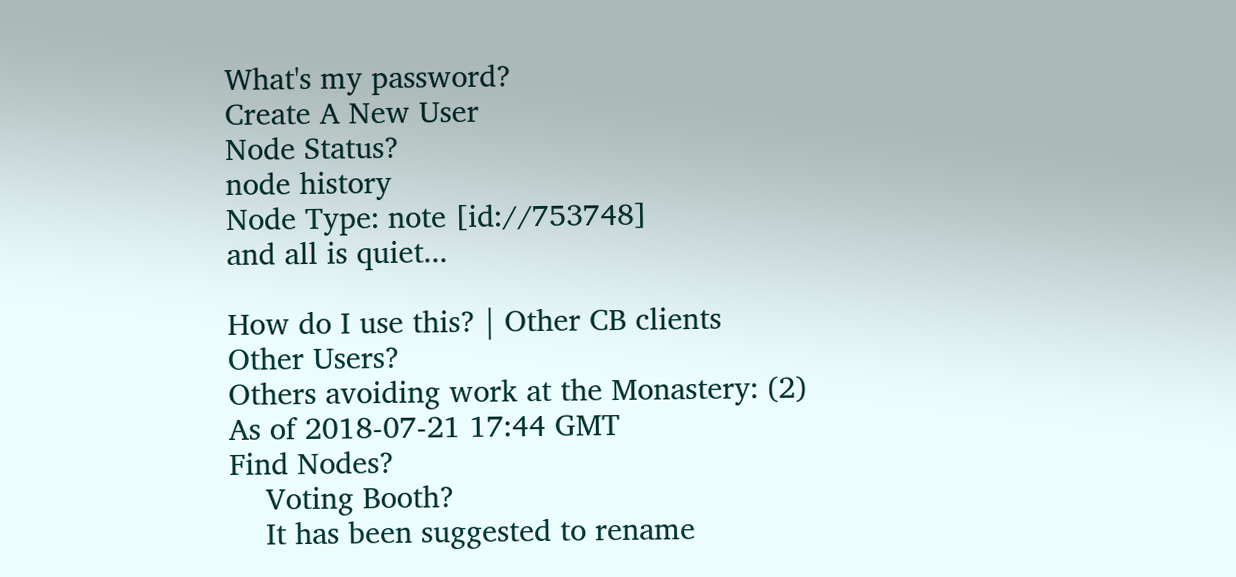What's my password?
Create A New User
Node Status?
node history
Node Type: note [id://753748]
and all is quiet...

How do I use this? | Other CB clients
Other Users?
Others avoiding work at the Monastery: (2)
As of 2018-07-21 17:44 GMT
Find Nodes?
    Voting Booth?
    It has been suggested to rename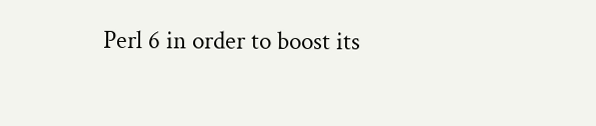Perl 6 in order to boost its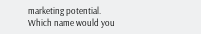marketing potential. Which name would you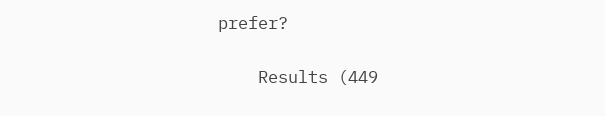prefer?

    Results (449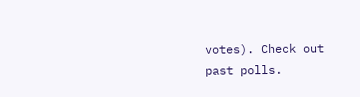votes). Check out past polls.